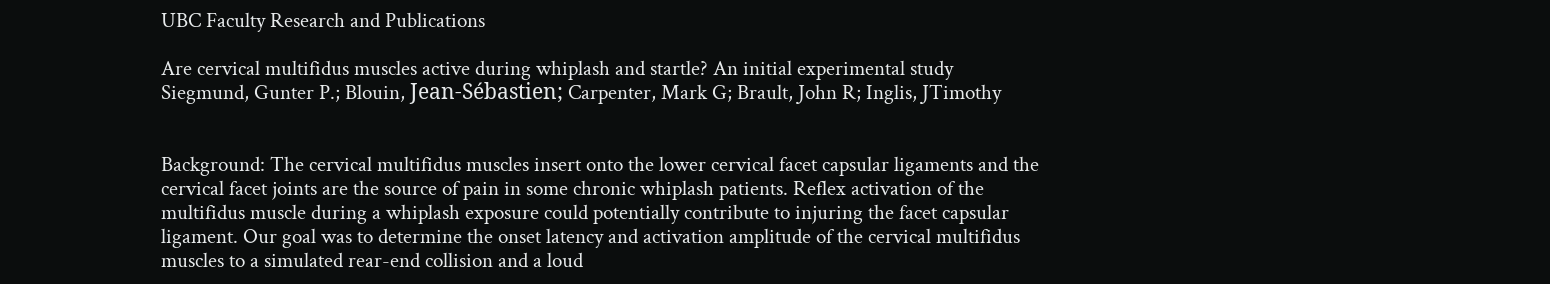UBC Faculty Research and Publications

Are cervical multifidus muscles active during whiplash and startle? An initial experimental study Siegmund, Gunter P.; Blouin, Jean-Sébastien; Carpenter, Mark G; Brault, John R; Inglis, JTimothy


Background: The cervical multifidus muscles insert onto the lower cervical facet capsular ligaments and the cervical facet joints are the source of pain in some chronic whiplash patients. Reflex activation of the multifidus muscle during a whiplash exposure could potentially contribute to injuring the facet capsular ligament. Our goal was to determine the onset latency and activation amplitude of the cervical multifidus muscles to a simulated rear-end collision and a loud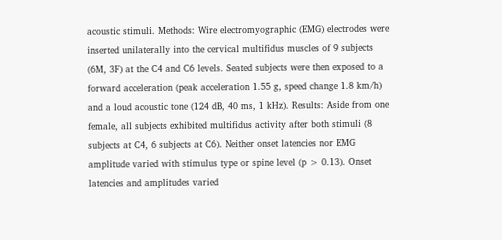acoustic stimuli. Methods: Wire electromyographic (EMG) electrodes were inserted unilaterally into the cervical multifidus muscles of 9 subjects (6M, 3F) at the C4 and C6 levels. Seated subjects were then exposed to a forward acceleration (peak acceleration 1.55 g, speed change 1.8 km/h) and a loud acoustic tone (124 dB, 40 ms, 1 kHz). Results: Aside from one female, all subjects exhibited multifidus activity after both stimuli (8 subjects at C4, 6 subjects at C6). Neither onset latencies nor EMG amplitude varied with stimulus type or spine level (p > 0.13). Onset latencies and amplitudes varied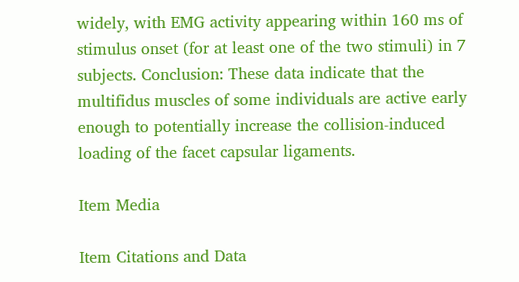widely, with EMG activity appearing within 160 ms of stimulus onset (for at least one of the two stimuli) in 7 subjects. Conclusion: These data indicate that the multifidus muscles of some individuals are active early enough to potentially increase the collision-induced loading of the facet capsular ligaments.

Item Media

Item Citations and Data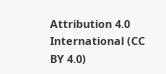Attribution 4.0 International (CC BY 4.0)